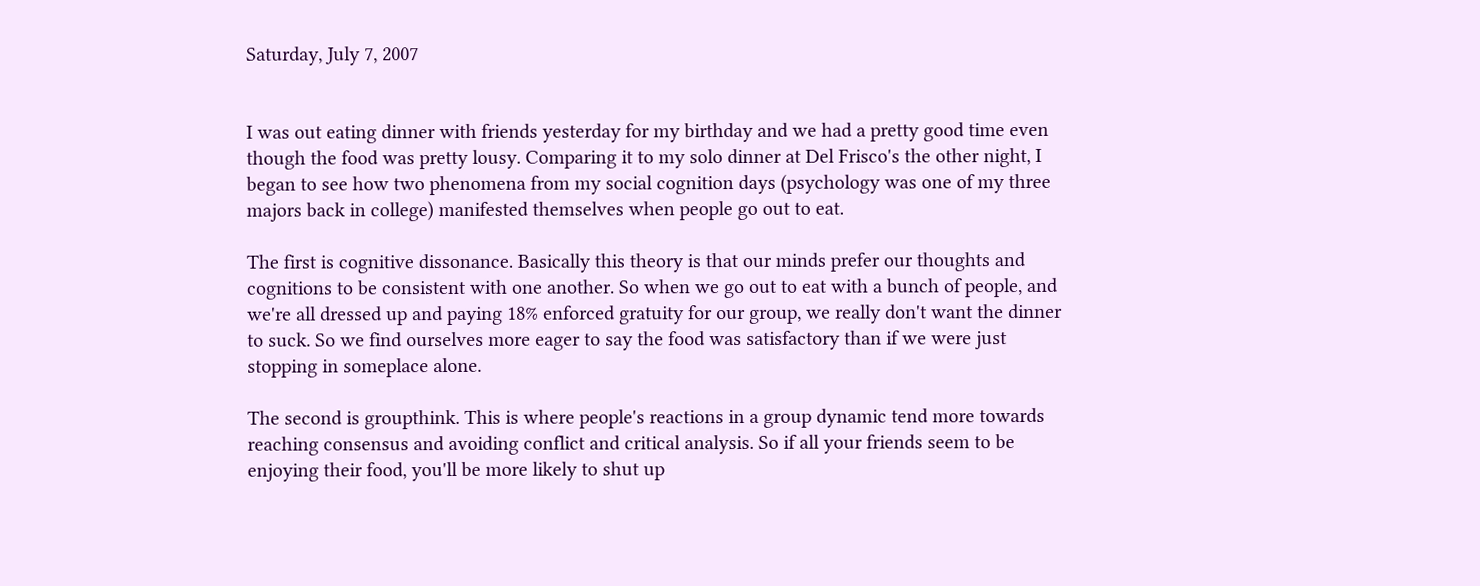Saturday, July 7, 2007


I was out eating dinner with friends yesterday for my birthday and we had a pretty good time even though the food was pretty lousy. Comparing it to my solo dinner at Del Frisco's the other night, I began to see how two phenomena from my social cognition days (psychology was one of my three majors back in college) manifested themselves when people go out to eat.

The first is cognitive dissonance. Basically this theory is that our minds prefer our thoughts and cognitions to be consistent with one another. So when we go out to eat with a bunch of people, and we're all dressed up and paying 18% enforced gratuity for our group, we really don't want the dinner to suck. So we find ourselves more eager to say the food was satisfactory than if we were just stopping in someplace alone.

The second is groupthink. This is where people's reactions in a group dynamic tend more towards reaching consensus and avoiding conflict and critical analysis. So if all your friends seem to be enjoying their food, you'll be more likely to shut up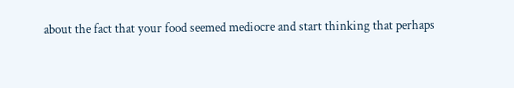about the fact that your food seemed mediocre and start thinking that perhaps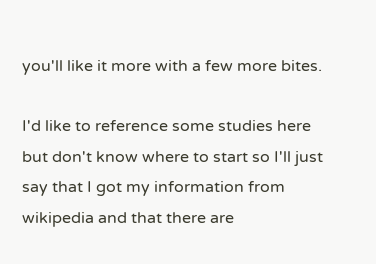you'll like it more with a few more bites.

I'd like to reference some studies here but don't know where to start so I'll just say that I got my information from wikipedia and that there are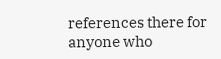references there for anyone who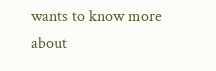wants to know more about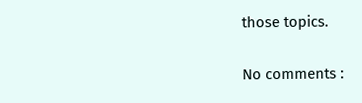those topics.

No comments :